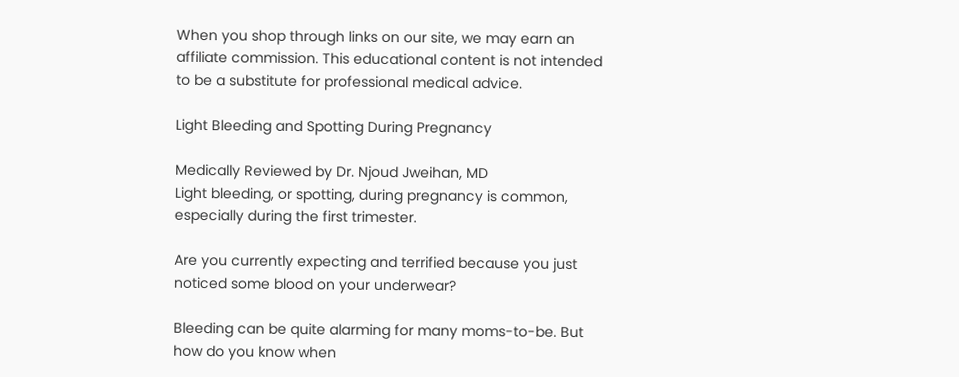When you shop through links on our site, we may earn an affiliate commission. This educational content is not intended to be a substitute for professional medical advice.

Light Bleeding and Spotting During Pregnancy

Medically Reviewed by Dr. Njoud Jweihan, MD
Light bleeding, or spotting, during pregnancy is common, especially during the first trimester.

Are you currently expecting and terrified because you just noticed some blood on your underwear?

Bleeding can be quite alarming for many moms-to-be. But how do you know when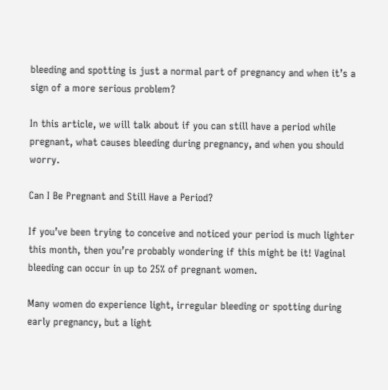bleeding and spotting is just a normal part of pregnancy and when it’s a sign of a more serious problem?

In this article, we will talk about if you can still have a period while pregnant, what causes bleeding during pregnancy, and when you should worry.

Can I Be Pregnant and Still Have a Period?

If you’ve been trying to conceive and noticed your period is much lighter this month, then you’re probably wondering if this might be it! Vaginal bleeding can occur in up to 25% of pregnant women.

Many women do experience light, irregular bleeding or spotting during early pregnancy, but a light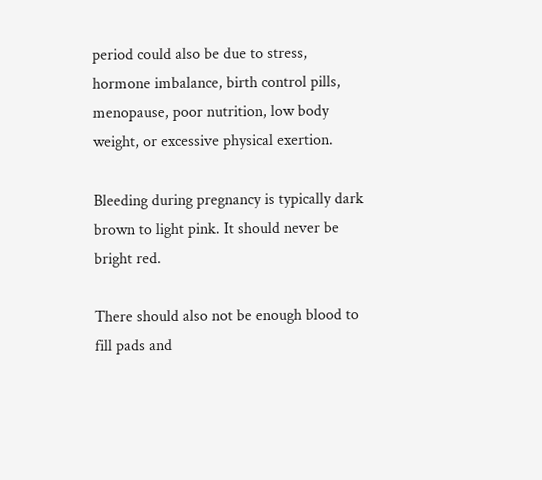period could also be due to stress, hormone imbalance, birth control pills, menopause, poor nutrition, low body weight, or excessive physical exertion.

Bleeding during pregnancy is typically dark brown to light pink. It should never be bright red.

There should also not be enough blood to fill pads and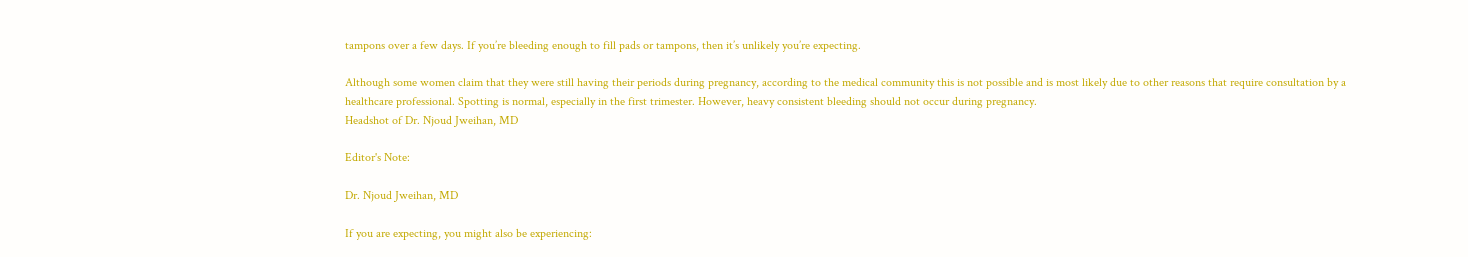tampons over a few days. If you’re bleeding enough to fill pads or tampons, then it’s unlikely you’re expecting.

Although some women claim that they were still having their periods during pregnancy, according to the medical community this is not possible and is most likely due to other reasons that require consultation by a healthcare professional. Spotting is normal, especially in the first trimester. However, heavy consistent bleeding should not occur during pregnancy.
Headshot of Dr. Njoud Jweihan, MD

Editor's Note:

Dr. Njoud Jweihan, MD

If you are expecting, you might also be experiencing: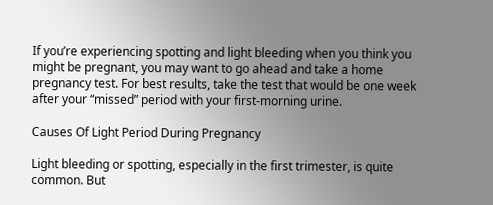If you’re experiencing spotting and light bleeding when you think you might be pregnant, you may want to go ahead and take a home pregnancy test. For best results, take the test that would be one week after your “missed” period with your first-morning urine.

Causes Of Light Period During Pregnancy

Light bleeding or spotting, especially in the first trimester, is quite common. But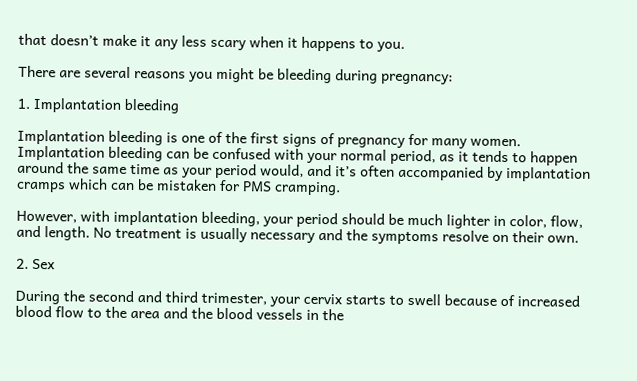that doesn’t make it any less scary when it happens to you.

There are several reasons you might be bleeding during pregnancy:

1. Implantation bleeding

Implantation bleeding is one of the first signs of pregnancy for many women. Implantation bleeding can be confused with your normal period, as it tends to happen around the same time as your period would, and it’s often accompanied by implantation cramps which can be mistaken for PMS cramping.

However, with implantation bleeding, your period should be much lighter in color, flow, and length. No treatment is usually necessary and the symptoms resolve on their own.

2. Sex

During the second and third trimester, your cervix starts to swell because of increased blood flow to the area and the blood vessels in the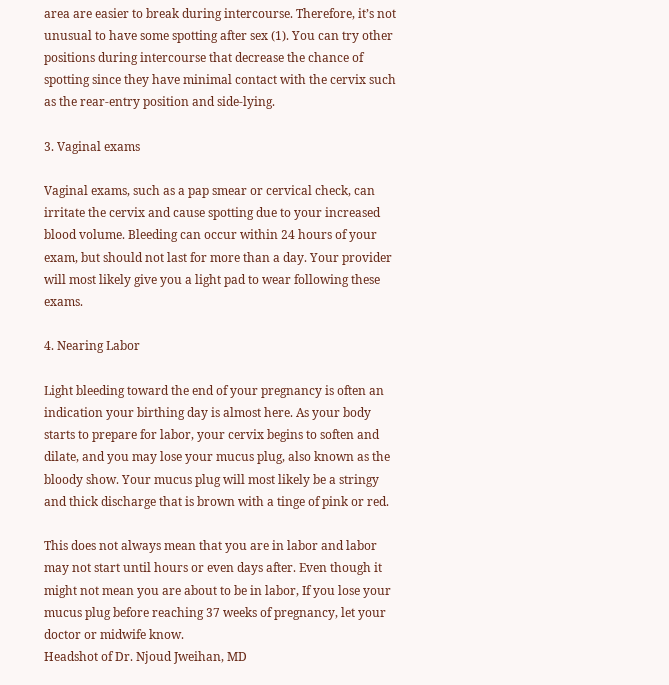area are easier to break during intercourse. Therefore, it’s not unusual to have some spotting after sex (1). You can try other positions during intercourse that decrease the chance of spotting since they have minimal contact with the cervix such as the rear-entry position and side-lying.

3. Vaginal exams

Vaginal exams, such as a pap smear or cervical check, can irritate the cervix and cause spotting due to your increased blood volume. Bleeding can occur within 24 hours of your exam, but should not last for more than a day. Your provider will most likely give you a light pad to wear following these exams.

4. Nearing Labor

Light bleeding toward the end of your pregnancy is often an indication your birthing day is almost here. As your body starts to prepare for labor, your cervix begins to soften and dilate, and you may lose your mucus plug, also known as the bloody show. Your mucus plug will most likely be a stringy and thick discharge that is brown with a tinge of pink or red.

This does not always mean that you are in labor and labor may not start until hours or even days after. Even though it might not mean you are about to be in labor, If you lose your mucus plug before reaching 37 weeks of pregnancy, let your doctor or midwife know.
Headshot of Dr. Njoud Jweihan, MD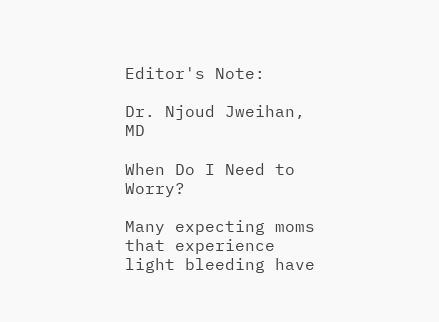Editor's Note:

Dr. Njoud Jweihan, MD

When Do I Need to Worry?

Many expecting moms that experience light bleeding have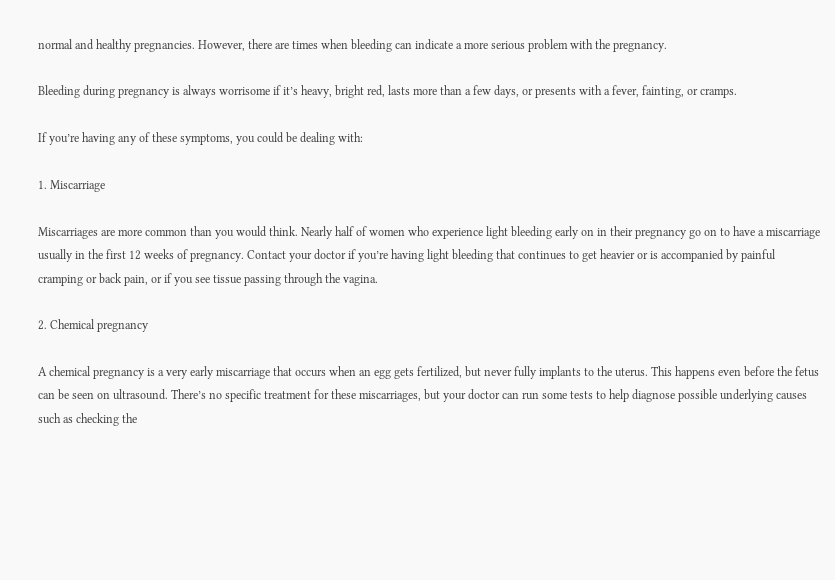normal and healthy pregnancies. However, there are times when bleeding can indicate a more serious problem with the pregnancy.

Bleeding during pregnancy is always worrisome if it’s heavy, bright red, lasts more than a few days, or presents with a fever, fainting, or cramps.

If you’re having any of these symptoms, you could be dealing with:

1. Miscarriage

Miscarriages are more common than you would think. Nearly half of women who experience light bleeding early on in their pregnancy go on to have a miscarriage usually in the first 12 weeks of pregnancy. Contact your doctor if you’re having light bleeding that continues to get heavier or is accompanied by painful cramping or back pain, or if you see tissue passing through the vagina.

2. Chemical pregnancy

A chemical pregnancy is a very early miscarriage that occurs when an egg gets fertilized, but never fully implants to the uterus. This happens even before the fetus can be seen on ultrasound. There’s no specific treatment for these miscarriages, but your doctor can run some tests to help diagnose possible underlying causes such as checking the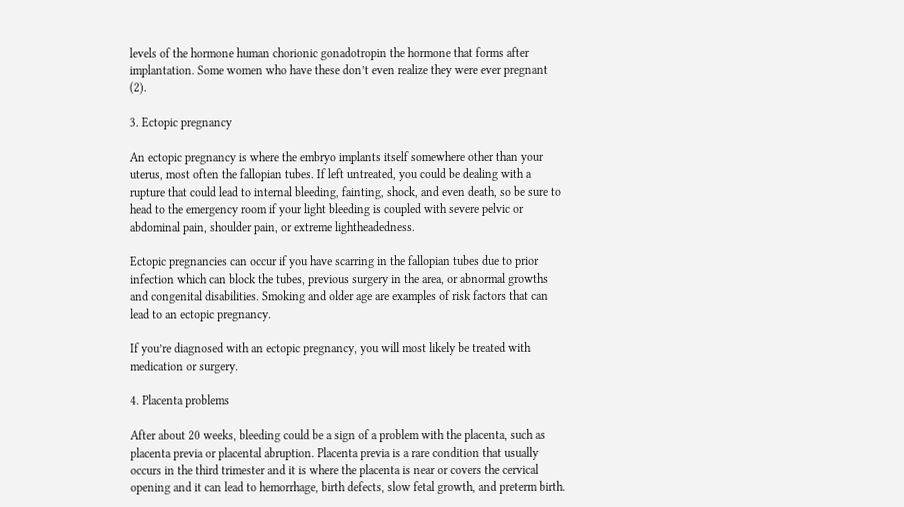levels of the hormone human chorionic gonadotropin the hormone that forms after implantation. Some women who have these don’t even realize they were ever pregnant (2).

3. Ectopic pregnancy

An ectopic pregnancy is where the embryo implants itself somewhere other than your uterus, most often the fallopian tubes. If left untreated, you could be dealing with a rupture that could lead to internal bleeding, fainting, shock, and even death, so be sure to head to the emergency room if your light bleeding is coupled with severe pelvic or abdominal pain, shoulder pain, or extreme lightheadedness.

Ectopic pregnancies can occur if you have scarring in the fallopian tubes due to prior infection which can block the tubes, previous surgery in the area, or abnormal growths and congenital disabilities. Smoking and older age are examples of risk factors that can lead to an ectopic pregnancy.

If you’re diagnosed with an ectopic pregnancy, you will most likely be treated with medication or surgery.

4. Placenta problems

After about 20 weeks, bleeding could be a sign of a problem with the placenta, such as placenta previa or placental abruption. Placenta previa is a rare condition that usually occurs in the third trimester and it is where the placenta is near or covers the cervical opening and it can lead to hemorrhage, birth defects, slow fetal growth, and preterm birth.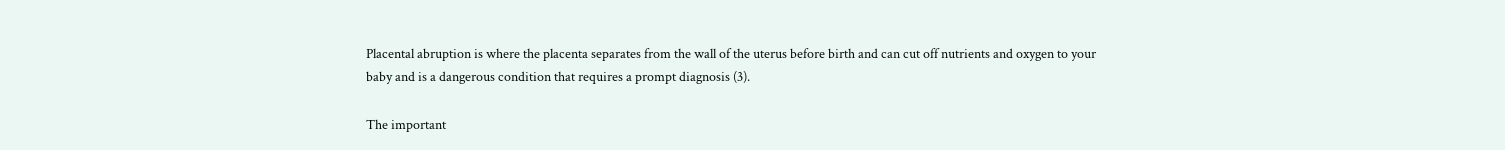Placental abruption is where the placenta separates from the wall of the uterus before birth and can cut off nutrients and oxygen to your baby and is a dangerous condition that requires a prompt diagnosis (3).

The important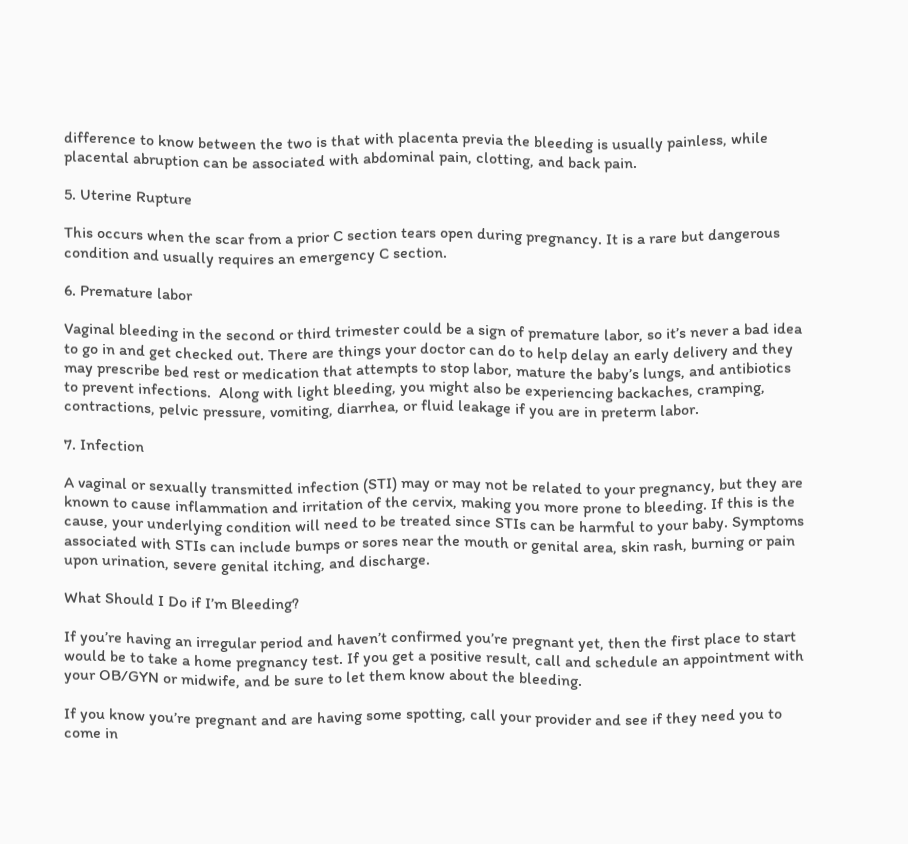difference to know between the two is that with placenta previa the bleeding is usually painless, while placental abruption can be associated with abdominal pain, clotting, and back pain.

5. Uterine Rupture

This occurs when the scar from a prior C section tears open during pregnancy. It is a rare but dangerous condition and usually requires an emergency C section.

6. Premature labor

Vaginal bleeding in the second or third trimester could be a sign of premature labor, so it’s never a bad idea to go in and get checked out. There are things your doctor can do to help delay an early delivery and they may prescribe bed rest or medication that attempts to stop labor, mature the baby’s lungs, and antibiotics to prevent infections.  Along with light bleeding, you might also be experiencing backaches, cramping, contractions, pelvic pressure, vomiting, diarrhea, or fluid leakage if you are in preterm labor.

7. Infection

A vaginal or sexually transmitted infection (STI) may or may not be related to your pregnancy, but they are known to cause inflammation and irritation of the cervix, making you more prone to bleeding. If this is the cause, your underlying condition will need to be treated since STIs can be harmful to your baby. Symptoms associated with STIs can include bumps or sores near the mouth or genital area, skin rash, burning or pain upon urination, severe genital itching, and discharge.

What Should I Do if I’m Bleeding?

If you’re having an irregular period and haven’t confirmed you’re pregnant yet, then the first place to start would be to take a home pregnancy test. If you get a positive result, call and schedule an appointment with your OB/GYN or midwife, and be sure to let them know about the bleeding.

If you know you’re pregnant and are having some spotting, call your provider and see if they need you to come in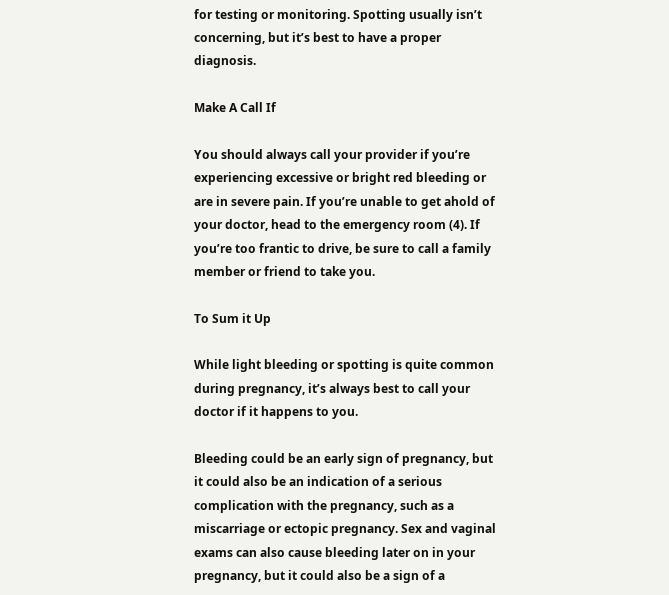for testing or monitoring. Spotting usually isn’t concerning, but it’s best to have a proper diagnosis.

Make A Call If

You should always call your provider if you’re experiencing excessive or bright red bleeding or are in severe pain. If you’re unable to get ahold of your doctor, head to the emergency room (4). If you’re too frantic to drive, be sure to call a family member or friend to take you.

To Sum it Up

While light bleeding or spotting is quite common during pregnancy, it’s always best to call your doctor if it happens to you.

Bleeding could be an early sign of pregnancy, but it could also be an indication of a serious complication with the pregnancy, such as a miscarriage or ectopic pregnancy. Sex and vaginal exams can also cause bleeding later on in your pregnancy, but it could also be a sign of a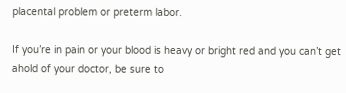placental problem or preterm labor.

If you’re in pain or your blood is heavy or bright red and you can’t get ahold of your doctor, be sure to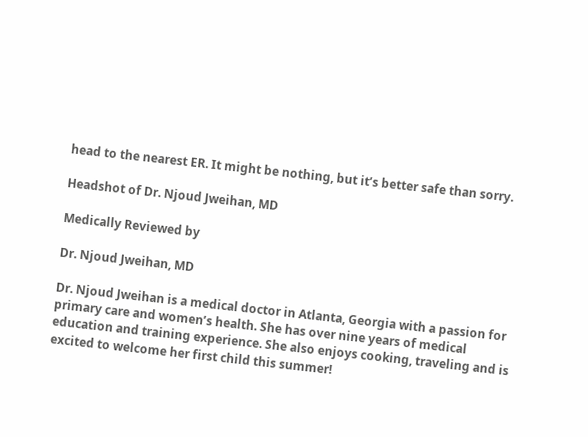head to the nearest ER. It might be nothing, but it’s better safe than sorry.

Headshot of Dr. Njoud Jweihan, MD

Medically Reviewed by

Dr. Njoud Jweihan, MD

Dr. Njoud Jweihan is a medical doctor in Atlanta, Georgia with a passion for primary care and women’s health. She has over nine years of medical education and training experience. She also enjoys cooking, traveling and is excited to welcome her first child this summer!